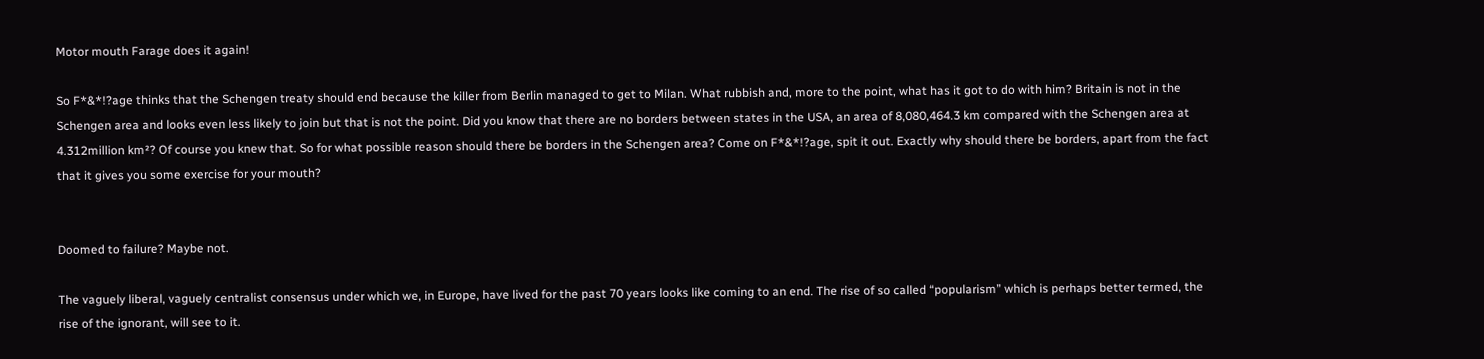Motor mouth Farage does it again!

So F*&*!?age thinks that the Schengen treaty should end because the killer from Berlin managed to get to Milan. What rubbish and, more to the point, what has it got to do with him? Britain is not in the Schengen area and looks even less likely to join but that is not the point. Did you know that there are no borders between states in the USA, an area of 8,080,464.3 km compared with the Schengen area at 4.312million km²? Of course you knew that. So for what possible reason should there be borders in the Schengen area? Come on F*&*!?age, spit it out. Exactly why should there be borders, apart from the fact that it gives you some exercise for your mouth?


Doomed to failure? Maybe not.

The vaguely liberal, vaguely centralist consensus under which we, in Europe, have lived for the past 70 years looks like coming to an end. The rise of so called “popularism” which is perhaps better termed, the rise of the ignorant, will see to it.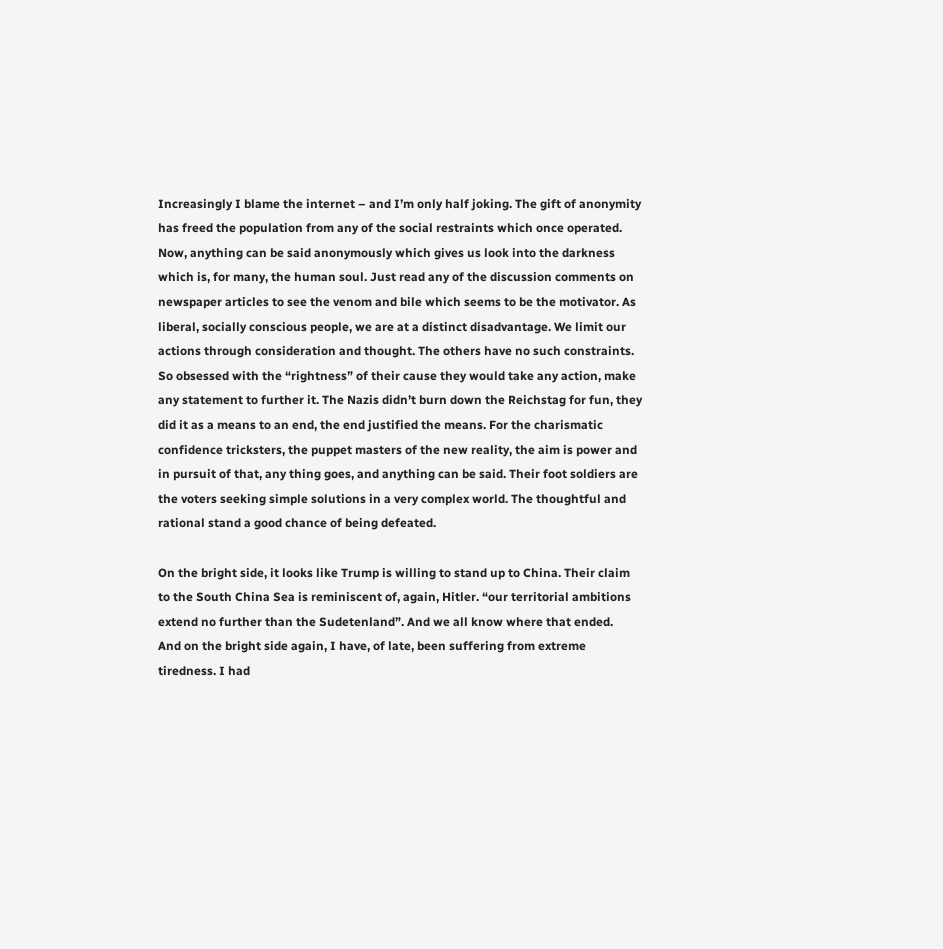Increasingly I blame the internet – and I’m only half joking. The gift of anonymity has freed the population from any of the social restraints which once operated. Now, anything can be said anonymously which gives us look into the darkness which is, for many, the human soul. Just read any of the discussion comments on newspaper articles to see the venom and bile which seems to be the motivator. As liberal, socially conscious people, we are at a distinct disadvantage. We limit our actions through consideration and thought. The others have no such constraints. So obsessed with the “rightness” of their cause they would take any action, make any statement to further it. The Nazis didn’t burn down the Reichstag for fun, they did it as a means to an end, the end justified the means. For the charismatic confidence tricksters, the puppet masters of the new reality, the aim is power and in pursuit of that, any thing goes, and anything can be said. Their foot soldiers are the voters seeking simple solutions in a very complex world. The thoughtful and rational stand a good chance of being defeated.

On the bright side, it looks like Trump is willing to stand up to China. Their claim to the South China Sea is reminiscent of, again, Hitler. “our territorial ambitions extend no further than the Sudetenland”. And we all know where that ended.
And on the bright side again, I have, of late, been suffering from extreme tiredness. I had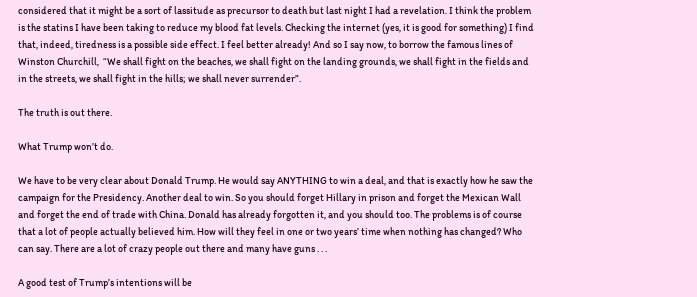considered that it might be a sort of lassitude as precursor to death but last night I had a revelation. I think the problem is the statins I have been taking to reduce my blood fat levels. Checking the internet (yes, it is good for something) I find that, indeed, tiredness is a possible side effect. I feel better already! And so I say now, to borrow the famous lines of Winston Churchill,  “We shall fight on the beaches, we shall fight on the landing grounds, we shall fight in the fields and in the streets, we shall fight in the hills; we shall never surrender”.

The truth is out there.

What Trump won’t do.

We have to be very clear about Donald Trump. He would say ANYTHING to win a deal, and that is exactly how he saw the campaign for the Presidency. Another deal to win. So you should forget Hillary in prison and forget the Mexican Wall and forget the end of trade with China. Donald has already forgotten it, and you should too. The problems is of course that a lot of people actually believed him. How will they feel in one or two years’ time when nothing has changed? Who can say. There are a lot of crazy people out there and many have guns . . .

A good test of Trump’s intentions will be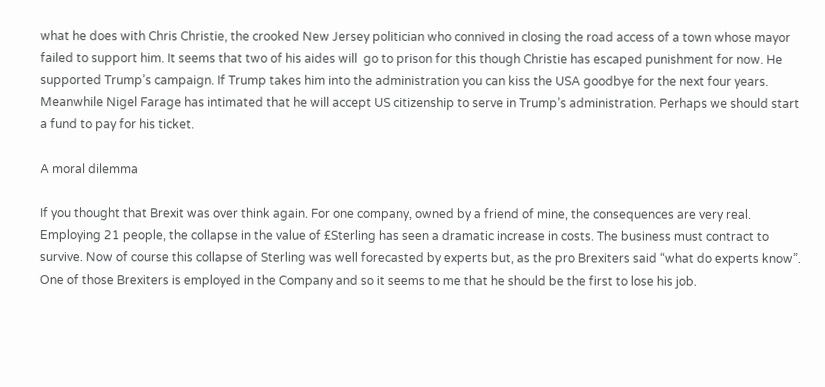what he does with Chris Christie, the crooked New Jersey politician who connived in closing the road access of a town whose mayor failed to support him. It seems that two of his aides will  go to prison for this though Christie has escaped punishment for now. He supported Trump’s campaign. If Trump takes him into the administration you can kiss the USA goodbye for the next four years. Meanwhile Nigel Farage has intimated that he will accept US citizenship to serve in Trump’s administration. Perhaps we should start a fund to pay for his ticket.

A moral dilemma

If you thought that Brexit was over think again. For one company, owned by a friend of mine, the consequences are very real. Employing 21 people, the collapse in the value of £Sterling has seen a dramatic increase in costs. The business must contract to survive. Now of course this collapse of Sterling was well forecasted by experts but, as the pro Brexiters said “what do experts know”. One of those Brexiters is employed in the Company and so it seems to me that he should be the first to lose his job.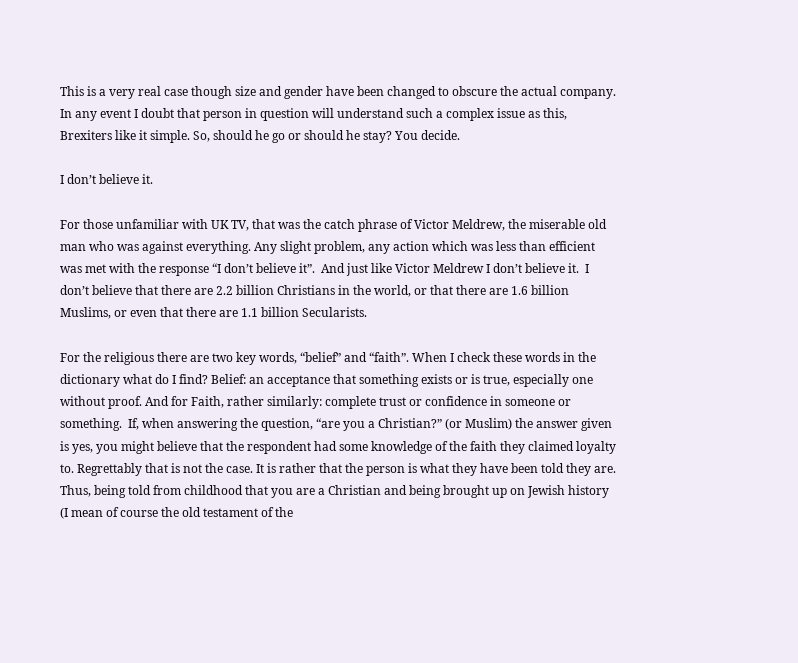This is a very real case though size and gender have been changed to obscure the actual company. In any event I doubt that person in question will understand such a complex issue as this, Brexiters like it simple. So, should he go or should he stay? You decide.

I don’t believe it.

For those unfamiliar with UK TV, that was the catch phrase of Victor Meldrew, the miserable old man who was against everything. Any slight problem, any action which was less than efficient was met with the response “I don’t believe it”.  And just like Victor Meldrew I don’t believe it.  I don’t believe that there are 2.2 billion Christians in the world, or that there are 1.6 billion Muslims, or even that there are 1.1 billion Secularists.

For the religious there are two key words, “belief” and “faith”. When I check these words in the dictionary what do I find? Belief: an acceptance that something exists or is true, especially one without proof. And for Faith, rather similarly: complete trust or confidence in someone or something.  If, when answering the question, “are you a Christian?” (or Muslim) the answer given is yes, you might believe that the respondent had some knowledge of the faith they claimed loyalty to. Regrettably that is not the case. It is rather that the person is what they have been told they are. Thus, being told from childhood that you are a Christian and being brought up on Jewish history (I mean of course the old testament of the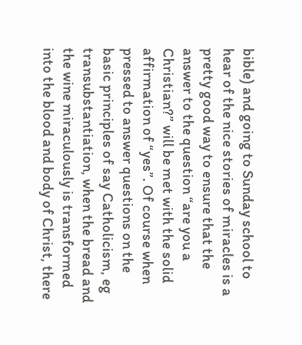bible) and going to Sunday school to hear of the nice stories of miracles is a pretty good way to ensure that the answer to the question “are you a Christian?” will be met with the solid affirmation of “yes”. Of course when pressed to answer questions on the basic principles of say Catholicism, eg transubstantiation, when the bread and the wine miraculously is transformed into the blood and body of Christ, there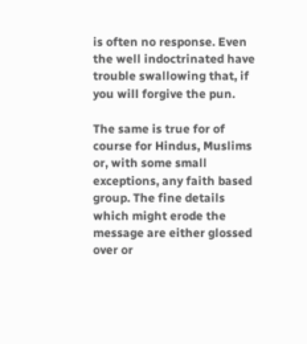is often no response. Even the well indoctrinated have trouble swallowing that, if you will forgive the pun.

The same is true for of course for Hindus, Muslims or, with some small exceptions, any faith based group. The fine details which might erode the message are either glossed over or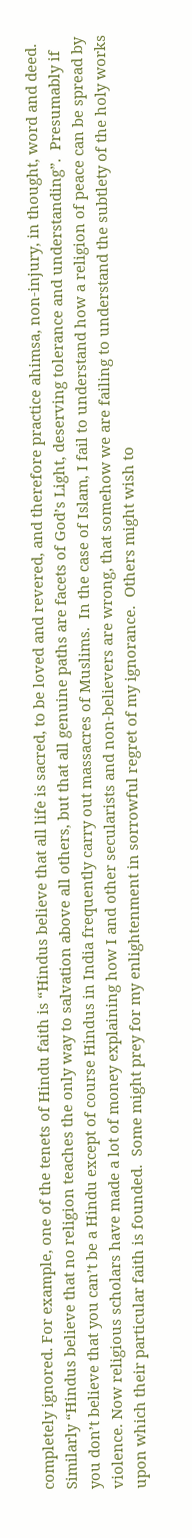completely ignored. For example, one of the tenets of Hindu faith is “Hindus believe that all life is sacred, to be loved and revered, and therefore practice ahimsa, non-injury, in thought, word and deed. Similarly “Hindus believe that no religion teaches the only way to salvation above all others, but that all genuine paths are facets of God’s Light, deserving tolerance and understanding”.  Presumably if you don’t believe that you can’t be a Hindu except of course Hindus in India frequently carry out massacres of Muslims.  In the case of Islam, I fail to understand how a religion of peace can be spread by violence. Now religious scholars have made a lot of money explaining how I and other secularists and non-believers are wrong, that somehow we are failing to understand the subtlety of the holy works upon which their particular faith is founded.  Some might prey for my enlightenment in sorrowful regret of my ignorance.  Others might wish to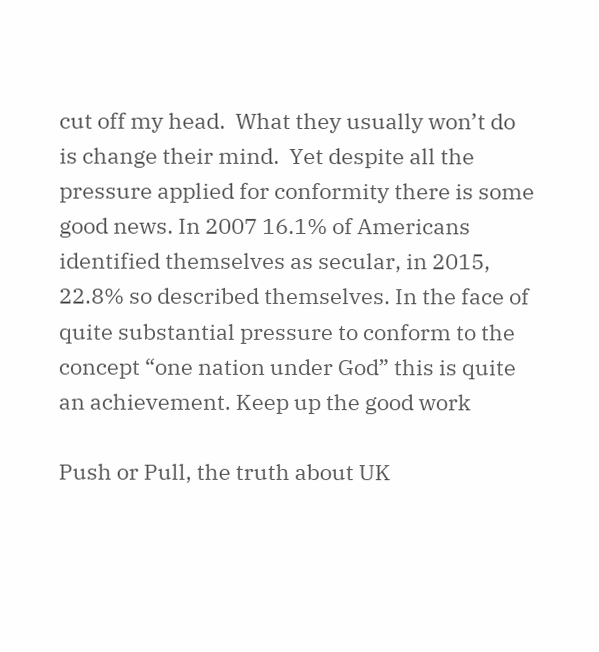cut off my head.  What they usually won’t do is change their mind.  Yet despite all the pressure applied for conformity there is some good news. In 2007 16.1% of Americans identified themselves as secular, in 2015, 22.8% so described themselves. In the face of quite substantial pressure to conform to the concept “one nation under God” this is quite an achievement. Keep up the good work

Push or Pull, the truth about UK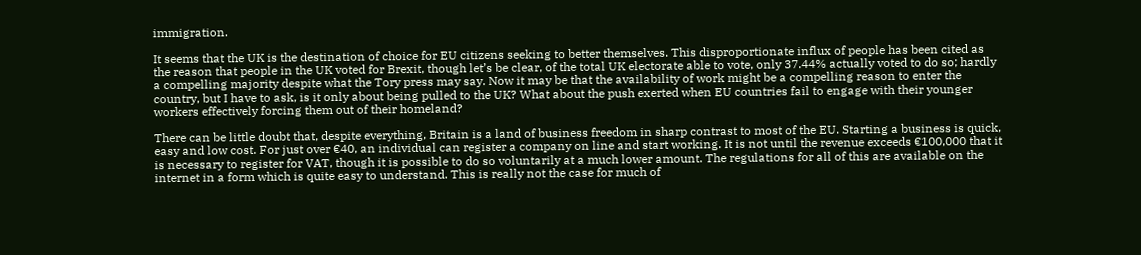immigration.

It seems that the UK is the destination of choice for EU citizens seeking to better themselves. This disproportionate influx of people has been cited as the reason that people in the UK voted for Brexit, though let’s be clear, of the total UK electorate able to vote, only 37.44% actually voted to do so; hardly a compelling majority despite what the Tory press may say. Now it may be that the availability of work might be a compelling reason to enter the country, but I have to ask, is it only about being pulled to the UK? What about the push exerted when EU countries fail to engage with their younger workers effectively forcing them out of their homeland?

There can be little doubt that, despite everything, Britain is a land of business freedom in sharp contrast to most of the EU. Starting a business is quick, easy and low cost. For just over €40, an individual can register a company on line and start working. It is not until the revenue exceeds €100,000 that it is necessary to register for VAT, though it is possible to do so voluntarily at a much lower amount. The regulations for all of this are available on the internet in a form which is quite easy to understand. This is really not the case for much of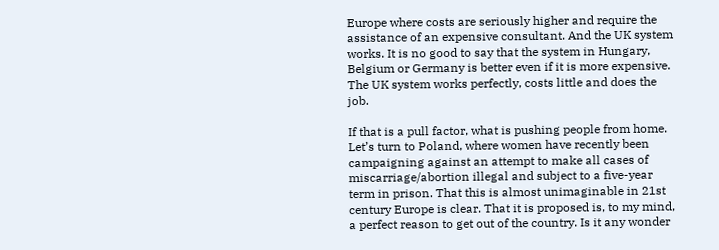Europe where costs are seriously higher and require the assistance of an expensive consultant. And the UK system works. It is no good to say that the system in Hungary, Belgium or Germany is better even if it is more expensive. The UK system works perfectly, costs little and does the job.

If that is a pull factor, what is pushing people from home. Let’s turn to Poland, where women have recently been campaigning against an attempt to make all cases of miscarriage/abortion illegal and subject to a five-year term in prison. That this is almost unimaginable in 21st century Europe is clear. That it is proposed is, to my mind, a perfect reason to get out of the country. Is it any wonder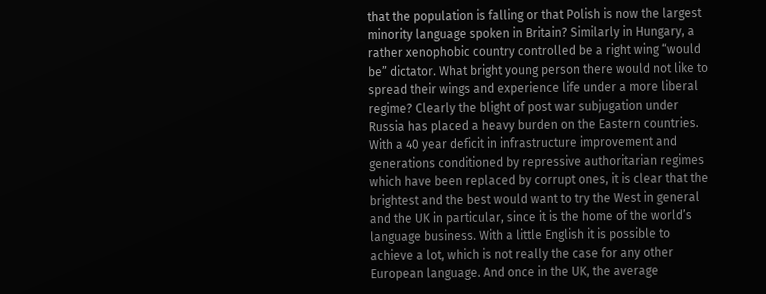that the population is falling or that Polish is now the largest minority language spoken in Britain? Similarly in Hungary, a rather xenophobic country controlled be a right wing “would be” dictator. What bright young person there would not like to spread their wings and experience life under a more liberal regime? Clearly the blight of post war subjugation under Russia has placed a heavy burden on the Eastern countries. With a 40 year deficit in infrastructure improvement and generations conditioned by repressive authoritarian regimes which have been replaced by corrupt ones, it is clear that the brightest and the best would want to try the West in general and the UK in particular, since it is the home of the world’s language business. With a little English it is possible to achieve a lot, which is not really the case for any other European language. And once in the UK, the average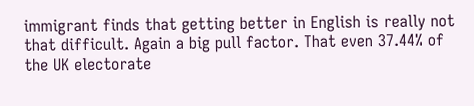immigrant finds that getting better in English is really not that difficult. Again a big pull factor. That even 37.44% of the UK electorate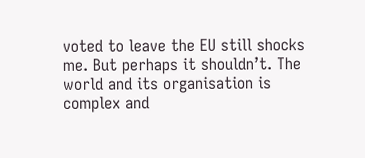voted to leave the EU still shocks me. But perhaps it shouldn’t. The world and its organisation is complex and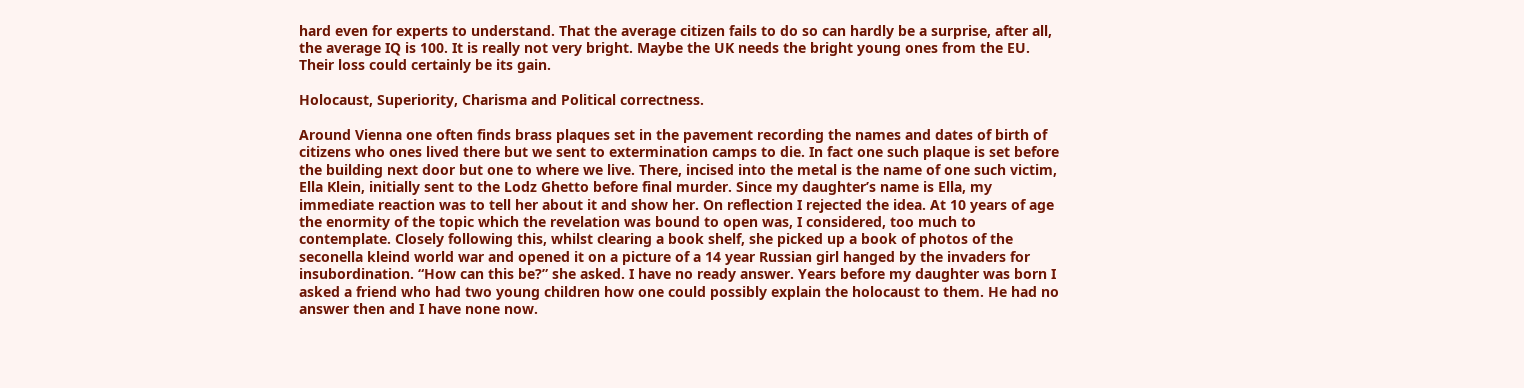hard even for experts to understand. That the average citizen fails to do so can hardly be a surprise, after all, the average IQ is 100. It is really not very bright. Maybe the UK needs the bright young ones from the EU. Their loss could certainly be its gain.

Holocaust, Superiority, Charisma and Political correctness.

Around Vienna one often finds brass plaques set in the pavement recording the names and dates of birth of citizens who ones lived there but we sent to extermination camps to die. In fact one such plaque is set before the building next door but one to where we live. There, incised into the metal is the name of one such victim, Ella Klein, initially sent to the Lodz Ghetto before final murder. Since my daughter’s name is Ella, my immediate reaction was to tell her about it and show her. On reflection I rejected the idea. At 10 years of age the enormity of the topic which the revelation was bound to open was, I considered, too much to contemplate. Closely following this, whilst clearing a book shelf, she picked up a book of photos of the seconella kleind world war and opened it on a picture of a 14 year Russian girl hanged by the invaders for insubordination. “How can this be?” she asked. I have no ready answer. Years before my daughter was born I asked a friend who had two young children how one could possibly explain the holocaust to them. He had no answer then and I have none now.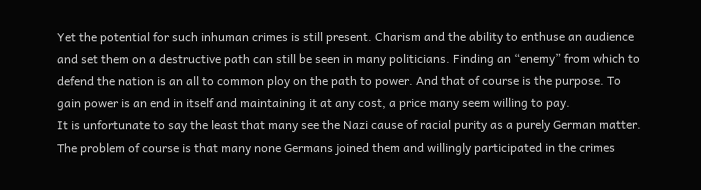Yet the potential for such inhuman crimes is still present. Charism and the ability to enthuse an audience and set them on a destructive path can still be seen in many politicians. Finding an “enemy” from which to defend the nation is an all to common ploy on the path to power. And that of course is the purpose. To gain power is an end in itself and maintaining it at any cost, a price many seem willing to pay.
It is unfortunate to say the least that many see the Nazi cause of racial purity as a purely German matter. The problem of course is that many none Germans joined them and willingly participated in the crimes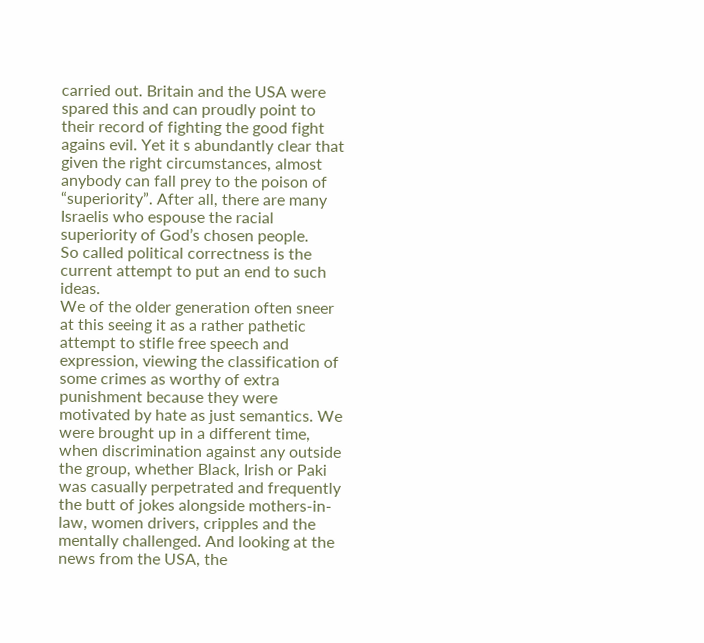carried out. Britain and the USA were spared this and can proudly point to their record of fighting the good fight agains evil. Yet it s abundantly clear that given the right circumstances, almost anybody can fall prey to the poison of “superiority”. After all, there are many Israelis who espouse the racial superiority of God’s chosen people.
So called political correctness is the current attempt to put an end to such ideas.
We of the older generation often sneer at this seeing it as a rather pathetic attempt to stifle free speech and expression, viewing the classification of some crimes as worthy of extra punishment because they were motivated by hate as just semantics. We were brought up in a different time, when discrimination against any outside the group, whether Black, Irish or Paki was casually perpetrated and frequently the butt of jokes alongside mothers-in-law, women drivers, cripples and the mentally challenged. And looking at the news from the USA, the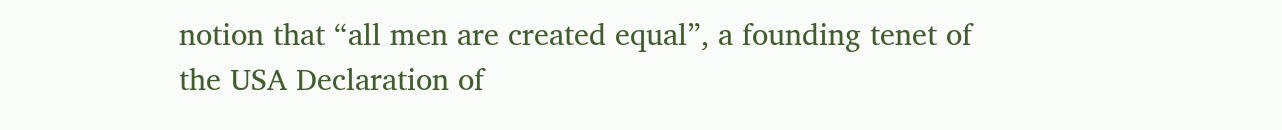notion that “all men are created equal”, a founding tenet of the USA Declaration of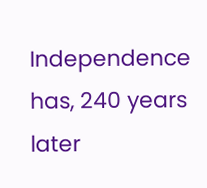Independence has, 240 years later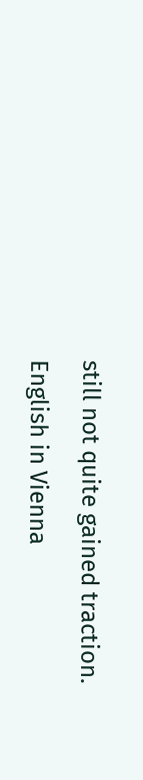still not quite gained traction.

English in Vienna